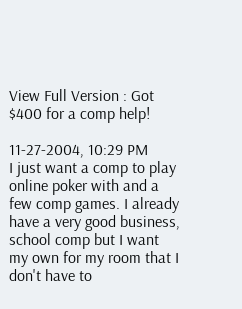View Full Version : Got $400 for a comp help!

11-27-2004, 10:29 PM
I just want a comp to play online poker with and a few comp games. I already have a very good business, school comp but I want my own for my room that I don't have to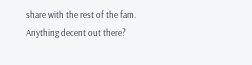share with the rest of the fam. Anything decent out there?